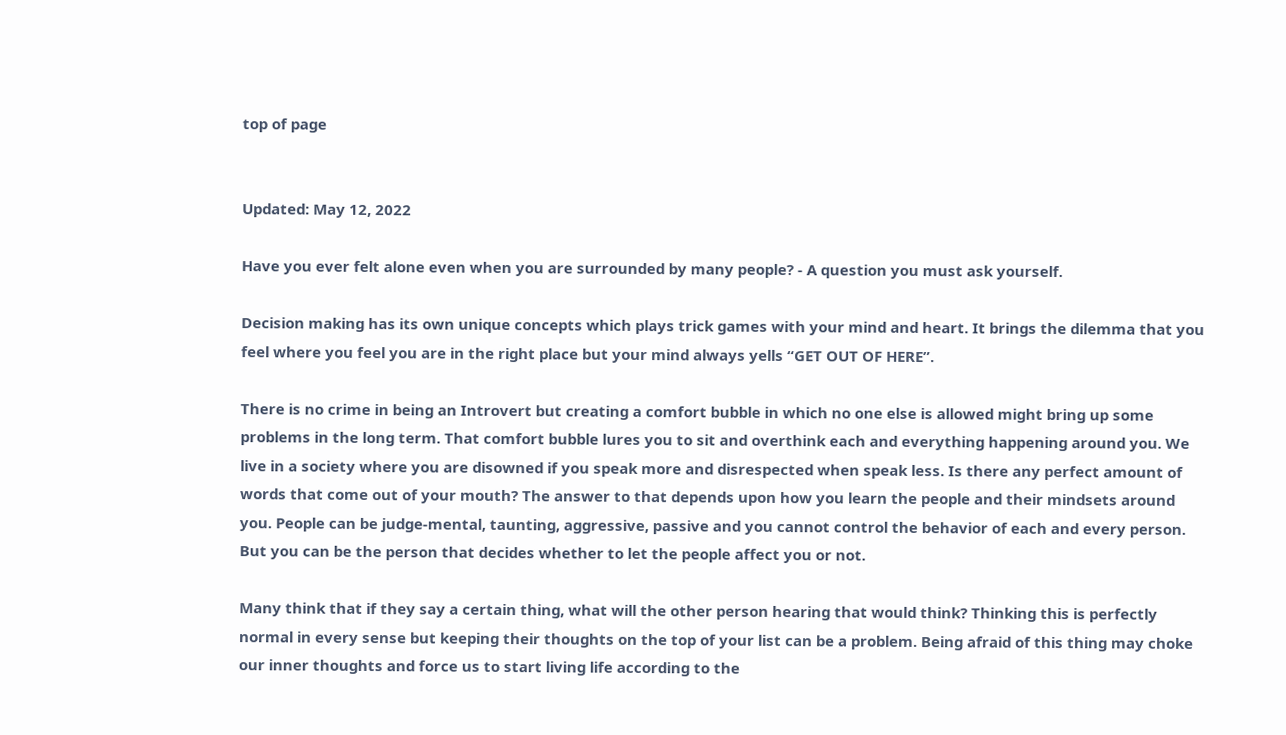top of page


Updated: May 12, 2022

Have you ever felt alone even when you are surrounded by many people? - A question you must ask yourself.

Decision making has its own unique concepts which plays trick games with your mind and heart. It brings the dilemma that you feel where you feel you are in the right place but your mind always yells “GET OUT OF HERE”.

There is no crime in being an Introvert but creating a comfort bubble in which no one else is allowed might bring up some problems in the long term. That comfort bubble lures you to sit and overthink each and everything happening around you. We live in a society where you are disowned if you speak more and disrespected when speak less. Is there any perfect amount of words that come out of your mouth? The answer to that depends upon how you learn the people and their mindsets around you. People can be judge-mental, taunting, aggressive, passive and you cannot control the behavior of each and every person. But you can be the person that decides whether to let the people affect you or not.

Many think that if they say a certain thing, what will the other person hearing that would think? Thinking this is perfectly normal in every sense but keeping their thoughts on the top of your list can be a problem. Being afraid of this thing may choke our inner thoughts and force us to start living life according to the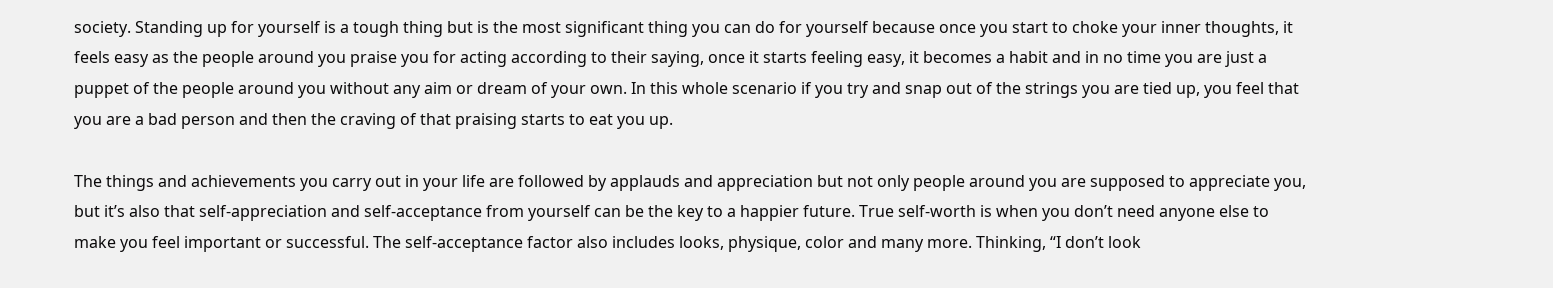society. Standing up for yourself is a tough thing but is the most significant thing you can do for yourself because once you start to choke your inner thoughts, it feels easy as the people around you praise you for acting according to their saying, once it starts feeling easy, it becomes a habit and in no time you are just a puppet of the people around you without any aim or dream of your own. In this whole scenario if you try and snap out of the strings you are tied up, you feel that you are a bad person and then the craving of that praising starts to eat you up.

The things and achievements you carry out in your life are followed by applauds and appreciation but not only people around you are supposed to appreciate you, but it’s also that self-appreciation and self-acceptance from yourself can be the key to a happier future. True self-worth is when you don’t need anyone else to make you feel important or successful. The self-acceptance factor also includes looks, physique, color and many more. Thinking, “I don’t look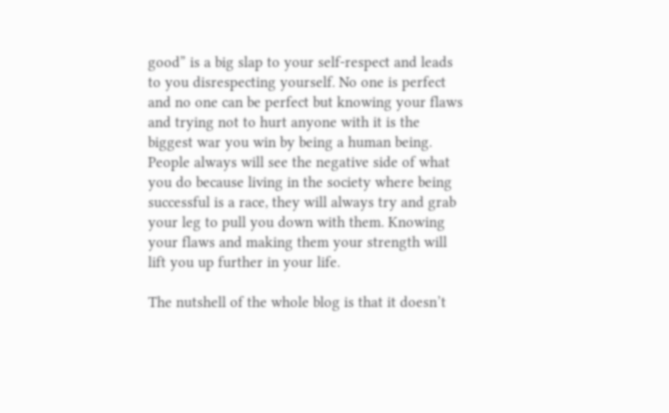good” is a big slap to your self-respect and leads to you disrespecting yourself. No one is perfect and no one can be perfect but knowing your flaws and trying not to hurt anyone with it is the biggest war you win by being a human being. People always will see the negative side of what you do because living in the society where being successful is a race, they will always try and grab your leg to pull you down with them. Knowing your flaws and making them your strength will lift you up further in your life.

The nutshell of the whole blog is that it doesn’t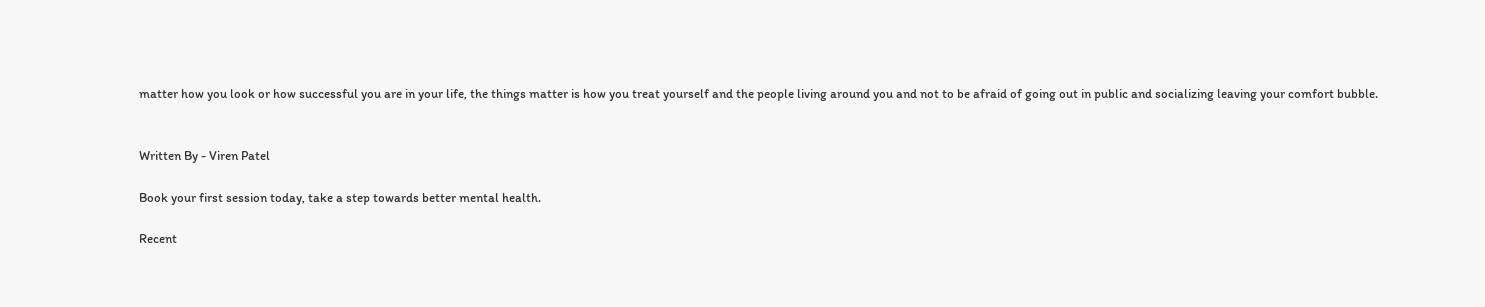matter how you look or how successful you are in your life, the things matter is how you treat yourself and the people living around you and not to be afraid of going out in public and socializing leaving your comfort bubble.


Written By - Viren Patel

Book your first session today, take a step towards better mental health.

Recent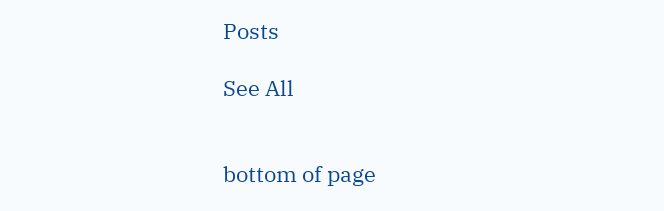Posts

See All


bottom of page